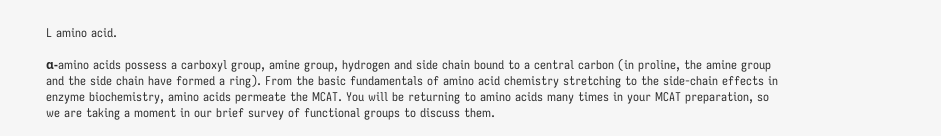L amino acid.

α-amino acids possess a carboxyl group, amine group, hydrogen and side chain bound to a central carbon (in proline, the amine group and the side chain have formed a ring). From the basic fundamentals of amino acid chemistry stretching to the side-chain effects in enzyme biochemistry, amino acids permeate the MCAT. You will be returning to amino acids many times in your MCAT preparation, so we are taking a moment in our brief survey of functional groups to discuss them.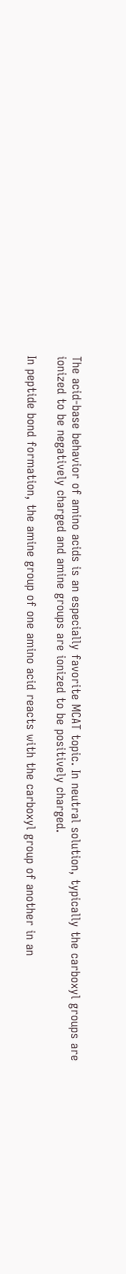The acid-base behavior of amino acids is an especially favorite MCAT topic. In neutral solution, typically the carboxyl groups are ionized to be negatively charged and amine groups are ionized to be positively charged.

In peptide bond formation, the amine group of one amino acid reacts with the carboxyl group of another in an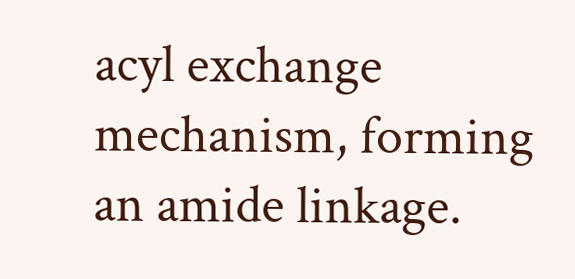acyl exchange mechanism, forming an amide linkage.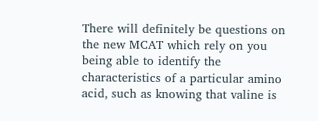There will definitely be questions on the new MCAT which rely on you being able to identify the characteristics of a particular amino acid, such as knowing that valine is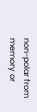non-polar from memory or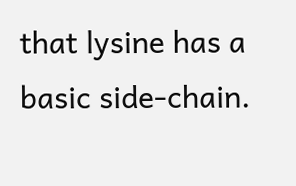that lysine has a basic side-chain.